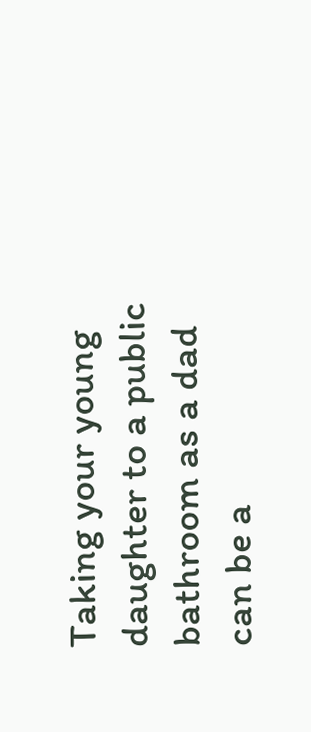Taking your young daughter to a public bathroom as a dad can be a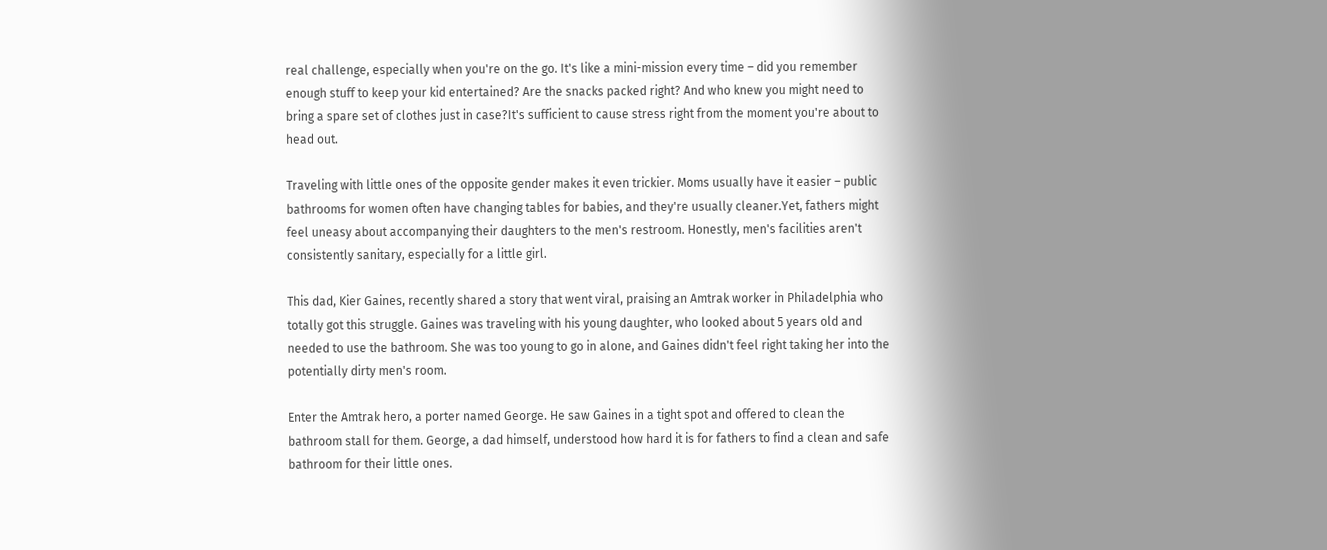real challenge, especially when you're on the go. It's like a mini-mission every time – did you remember enough stuff to keep your kid entertained? Are the snacks packed right? And who knew you might need to bring a spare set of clothes just in case?It's sufficient to cause stress right from the moment you're about to head out.

Traveling with little ones of the opposite gender makes it even trickier. Moms usually have it easier – public bathrooms for women often have changing tables for babies, and they're usually cleaner.Yet, fathers might feel uneasy about accompanying their daughters to the men's restroom. Honestly, men's facilities aren't consistently sanitary, especially for a little girl.

This dad, Kier Gaines, recently shared a story that went viral, praising an Amtrak worker in Philadelphia who totally got this struggle. Gaines was traveling with his young daughter, who looked about 5 years old and needed to use the bathroom. She was too young to go in alone, and Gaines didn't feel right taking her into the potentially dirty men's room.

Enter the Amtrak hero, a porter named George. He saw Gaines in a tight spot and offered to clean the bathroom stall for them. George, a dad himself, understood how hard it is for fathers to find a clean and safe bathroom for their little ones.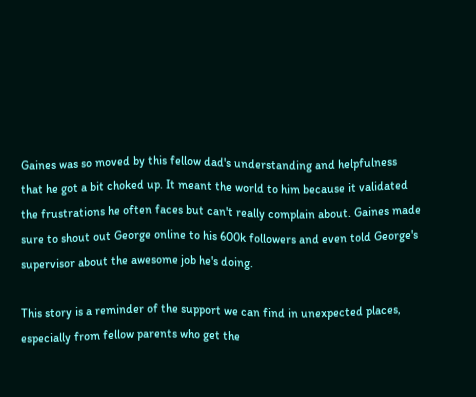Gaines was so moved by this fellow dad's understanding and helpfulness that he got a bit choked up. It meant the world to him because it validated the frustrations he often faces but can't really complain about. Gaines made sure to shout out George online to his 600k followers and even told George's supervisor about the awesome job he's doing.

This story is a reminder of the support we can find in unexpected places, especially from fellow parents who get the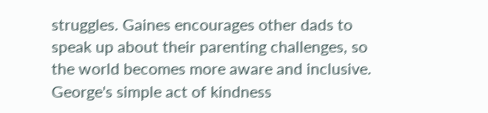struggles. Gaines encourages other dads to speak up about their parenting challenges, so the world becomes more aware and inclusive. George's simple act of kindness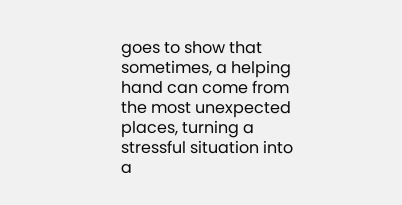goes to show that sometimes, a helping hand can come from the most unexpected places, turning a stressful situation into a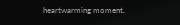heartwarming moment.